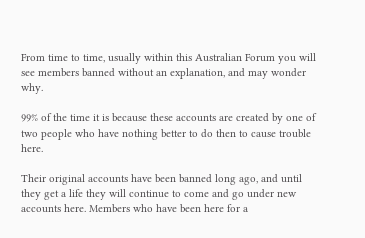From time to time, usually within this Australian Forum you will see members banned without an explanation, and may wonder why.

99% of the time it is because these accounts are created by one of two people who have nothing better to do then to cause trouble here.

Their original accounts have been banned long ago, and until they get a life they will continue to come and go under new accounts here. Members who have been here for a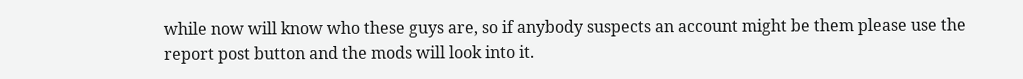while now will know who these guys are, so if anybody suspects an account might be them please use the report post button and the mods will look into it.